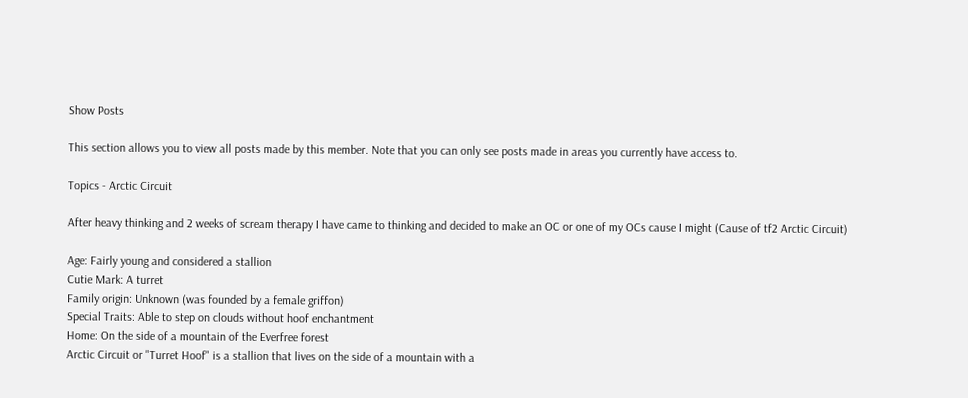Show Posts

This section allows you to view all posts made by this member. Note that you can only see posts made in areas you currently have access to.

Topics - Arctic Circuit

After heavy thinking and 2 weeks of scream therapy I have came to thinking and decided to make an OC or one of my OCs cause I might (Cause of tf2 Arctic Circuit)

Age: Fairly young and considered a stallion
Cutie Mark: A turret
Family origin: Unknown (was founded by a female griffon)
Special Traits: Able to step on clouds without hoof enchantment
Home: On the side of a mountain of the Everfree forest
Arctic Circuit or "Turret Hoof" is a stallion that lives on the side of a mountain with a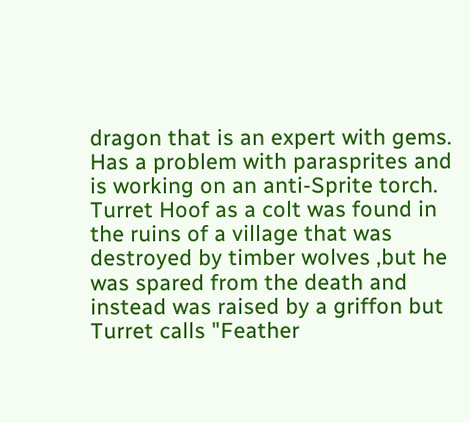dragon that is an expert with gems. Has a problem with parasprites and is working on an anti-Sprite torch. Turret Hoof as a colt was found in the ruins of a village that was destroyed by timber wolves ,but he was spared from the death and instead was raised by a griffon but Turret calls "Feather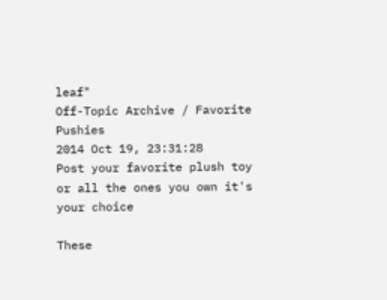leaf"
Off-Topic Archive / Favorite Pushies
2014 Oct 19, 23:31:28
Post your favorite plush toy or all the ones you own it's your choice

These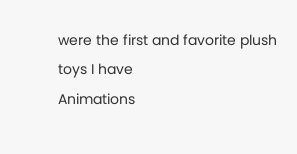were the first and favorite plush toys I have
Animations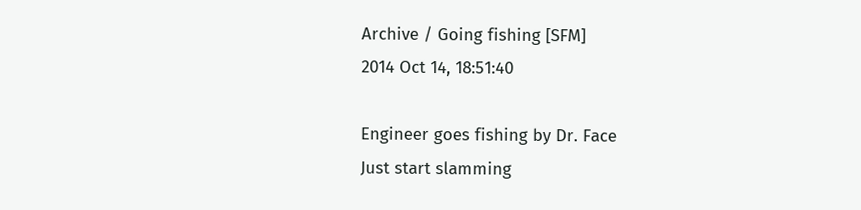Archive / Going fishing [SFM]
2014 Oct 14, 18:51:40

Engineer goes fishing by Dr. Face
Just start slamming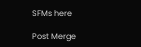SFMs here

Post Merge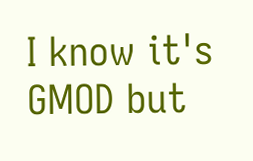I know it's GMOD but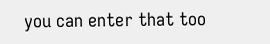you can enter that too